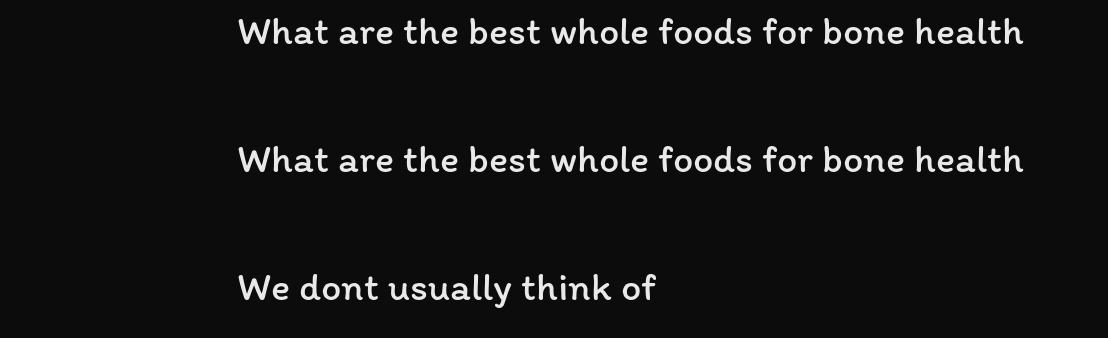What are the best whole foods for bone health

What are the best whole foods for bone health

We dont usually think of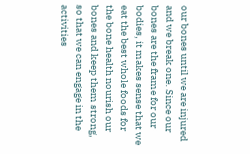our bones until we are injured and we break one. Since our bones are the frame for our bodies, it makes sense that we eat the best whole foods for the bone health nourish our bones and keep them strong, so that we can engage in the activities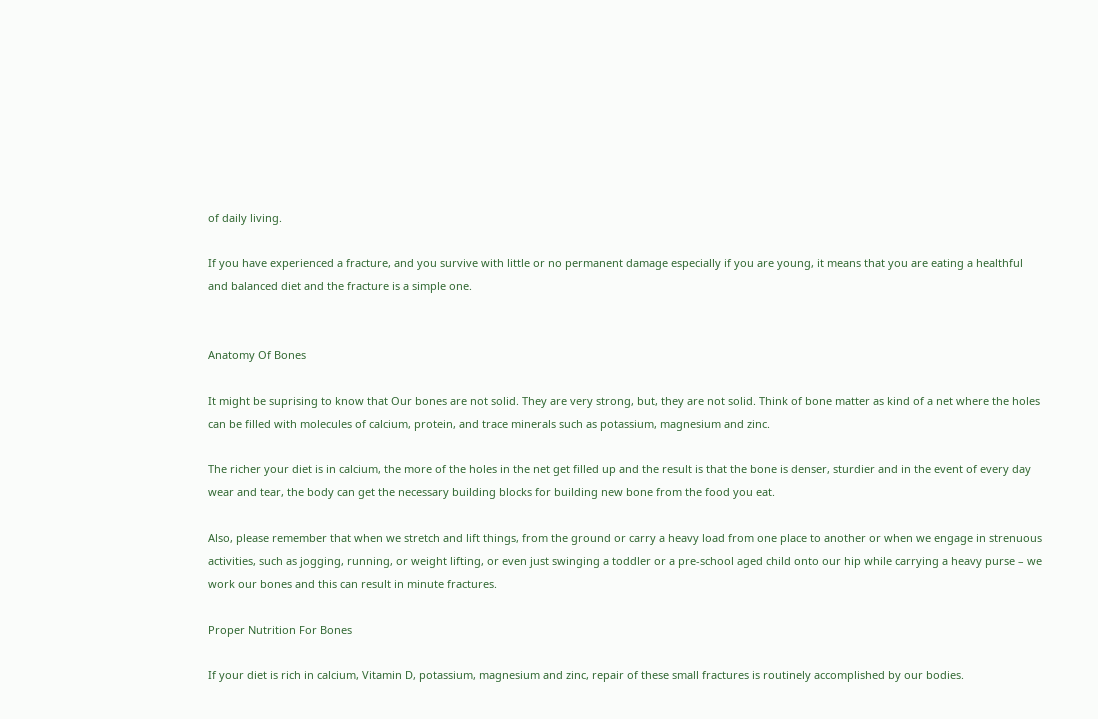of daily living.

If you have experienced a fracture, and you survive with little or no permanent damage especially if you are young, it means that you are eating a healthful and balanced diet and the fracture is a simple one.


Anatomy Of Bones

It might be suprising to know that Our bones are not solid. They are very strong, but, they are not solid. Think of bone matter as kind of a net where the holes can be filled with molecules of calcium, protein, and trace minerals such as potassium, magnesium and zinc.

The richer your diet is in calcium, the more of the holes in the net get filled up and the result is that the bone is denser, sturdier and in the event of every day wear and tear, the body can get the necessary building blocks for building new bone from the food you eat.

Also, please remember that when we stretch and lift things, from the ground or carry a heavy load from one place to another or when we engage in strenuous activities, such as jogging, running, or weight lifting, or even just swinging a toddler or a pre-school aged child onto our hip while carrying a heavy purse – we work our bones and this can result in minute fractures.

Proper Nutrition For Bones

If your diet is rich in calcium, Vitamin D, potassium, magnesium and zinc, repair of these small fractures is routinely accomplished by our bodies.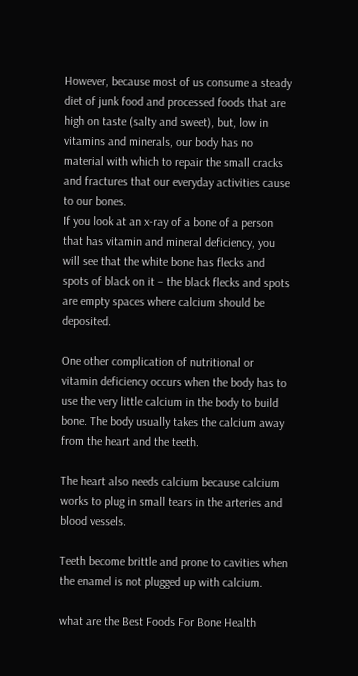However, because most of us consume a steady diet of junk food and processed foods that are high on taste (salty and sweet), but, low in vitamins and minerals, our body has no material with which to repair the small cracks and fractures that our everyday activities cause to our bones.
If you look at an x-ray of a bone of a person that has vitamin and mineral deficiency, you will see that the white bone has flecks and spots of black on it – the black flecks and spots are empty spaces where calcium should be deposited.

One other complication of nutritional or vitamin deficiency occurs when the body has to use the very little calcium in the body to build bone. The body usually takes the calcium away from the heart and the teeth.

The heart also needs calcium because calcium works to plug in small tears in the arteries and blood vessels.

Teeth become brittle and prone to cavities when the enamel is not plugged up with calcium.

what are the Best Foods For Bone Health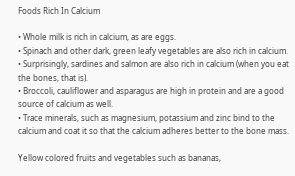Foods Rich In Calcium

• Whole milk is rich in calcium, as are eggs.
• Spinach and other dark, green leafy vegetables are also rich in calcium.
• Surprisingly, sardines and salmon are also rich in calcium (when you eat the bones, that is).
• Broccoli, cauliflower and asparagus are high in protein and are a good source of calcium as well.
• Trace minerals, such as magnesium, potassium and zinc bind to the calcium and coat it so that the calcium adheres better to the bone mass.

Yellow colored fruits and vegetables such as bananas,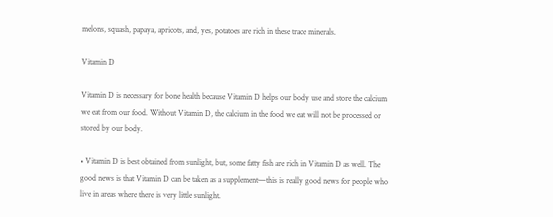melons, squash, papaya, apricots, and, yes, potatoes are rich in these trace minerals.

Vitamin D

Vitamin D is necessary for bone health because Vitamin D helps our body use and store the calcium we eat from our food. Without Vitamin D, the calcium in the food we eat will not be processed or stored by our body.

• Vitamin D is best obtained from sunlight, but, some fatty fish are rich in Vitamin D as well. The good news is that Vitamin D can be taken as a supplement—this is really good news for people who live in areas where there is very little sunlight.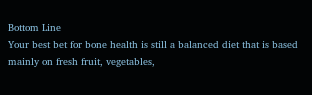Bottom Line
Your best bet for bone health is still a balanced diet that is based mainly on fresh fruit, vegetables,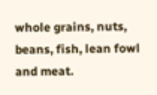whole grains, nuts, beans, fish, lean fowl and meat.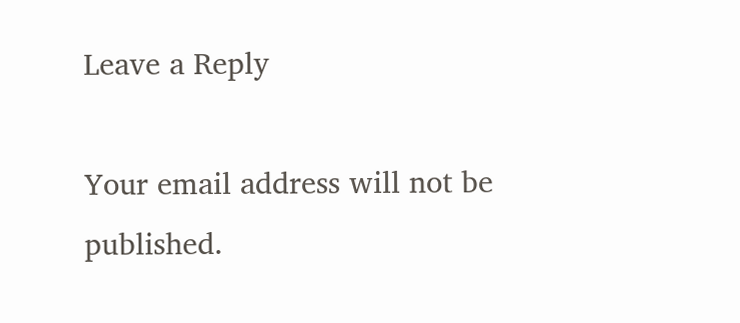Leave a Reply

Your email address will not be published.